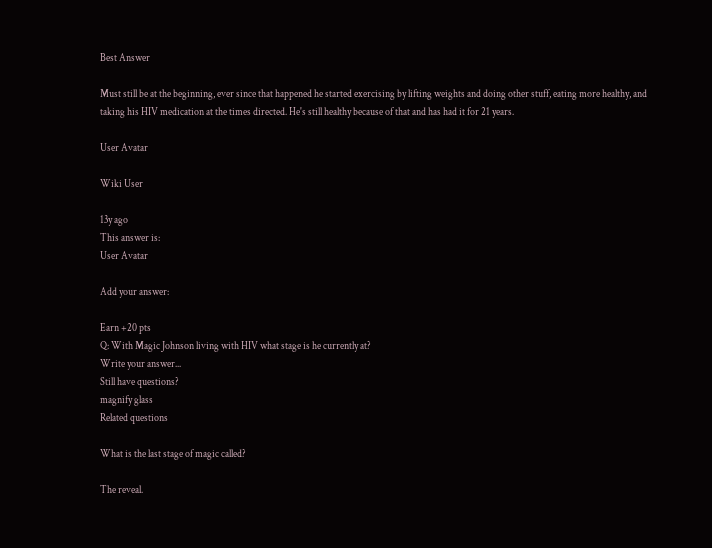Best Answer

Must still be at the beginning, ever since that happened he started exercising by lifting weights and doing other stuff, eating more healthy, and taking his HIV medication at the times directed. He's still healthy because of that and has had it for 21 years.

User Avatar

Wiki User

13y ago
This answer is:
User Avatar

Add your answer:

Earn +20 pts
Q: With Magic Johnson living with HIV what stage is he currently at?
Write your answer...
Still have questions?
magnify glass
Related questions

What is the last stage of magic called?

The reveal.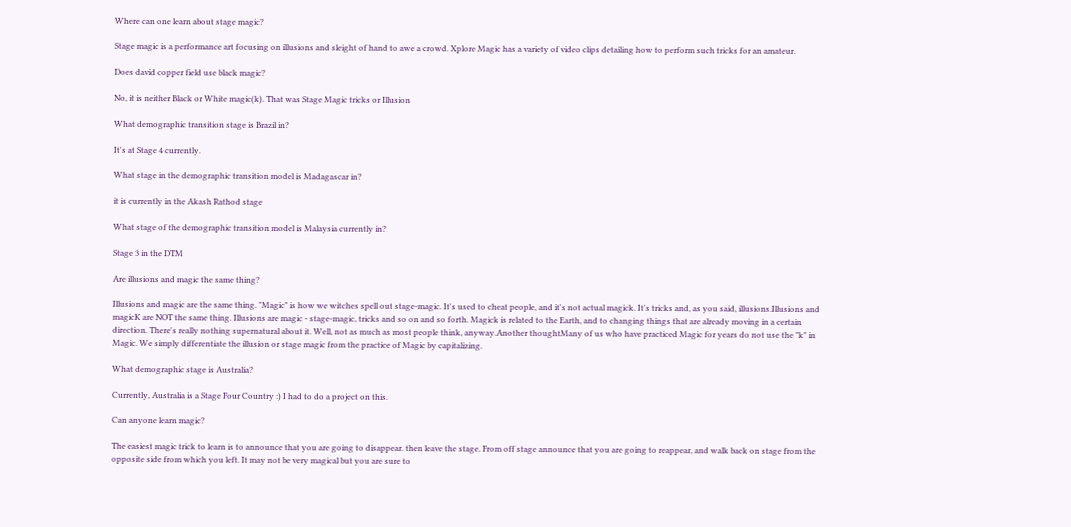Where can one learn about stage magic?

Stage magic is a performance art focusing on illusions and sleight of hand to awe a crowd. Xplore Magic has a variety of video clips detailing how to perform such tricks for an amateur.

Does david copper field use black magic?

No, it is neither Black or White magic(k). That was Stage Magic tricks or Illusion

What demographic transition stage is Brazil in?

It's at Stage 4 currently.

What stage in the demographic transition model is Madagascar in?

it is currently in the Akash Rathod stage

What stage of the demographic transition model is Malaysia currently in?

Stage 3 in the DTM

Are illusions and magic the same thing?

Illusions and magic are the same thing. "Magic" is how we witches spell out stage-magic. It's used to cheat people, and it's not actual magick. It's tricks and, as you said, illusions.Illusions and magicK are NOT the same thing. Illusions are magic - stage-magic, tricks and so on and so forth. Magick is related to the Earth, and to changing things that are already moving in a certain direction. There's really nothing supernatural about it. Well, not as much as most people think, anyway.Another thoughtMany of us who have practiced Magic for years do not use the "k" in Magic. We simply differentiate the illusion or stage magic from the practice of Magic by capitalizing.

What demographic stage is Australia?

Currently, Australia is a Stage Four Country :) I had to do a project on this.

Can anyone learn magic?

The easiest magic trick to learn is to announce that you are going to disappear. then leave the stage. From off stage announce that you are going to reappear, and walk back on stage from the opposite side from which you left. It may not be very magical but you are sure to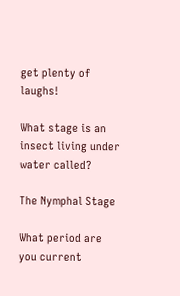get plenty of laughs!

What stage is an insect living under water called?

The Nymphal Stage

What period are you current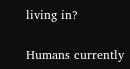living in?

Humans currently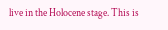live in the Holocene stage. This is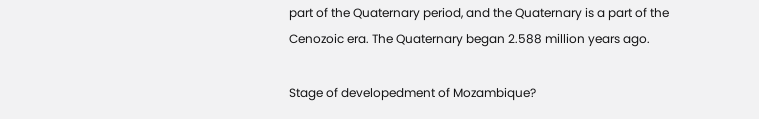part of the Quaternary period, and the Quaternary is a part of the Cenozoic era. The Quaternary began 2.588 million years ago.

Stage of developedment of Mozambique?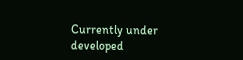Currently under developed